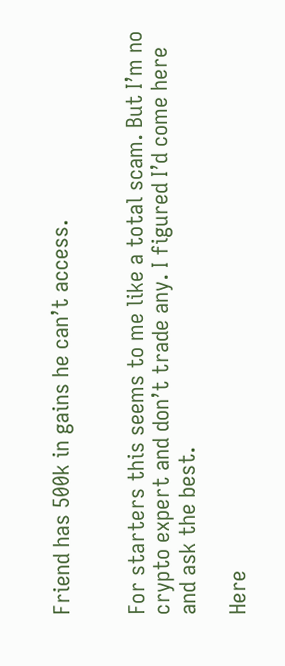Friend has 500k in gains he can’t access.


For starters this seems to me like a total scam. But I’m no crypto expert and don’t trade any. I figured I’d come here and ask the best.

Here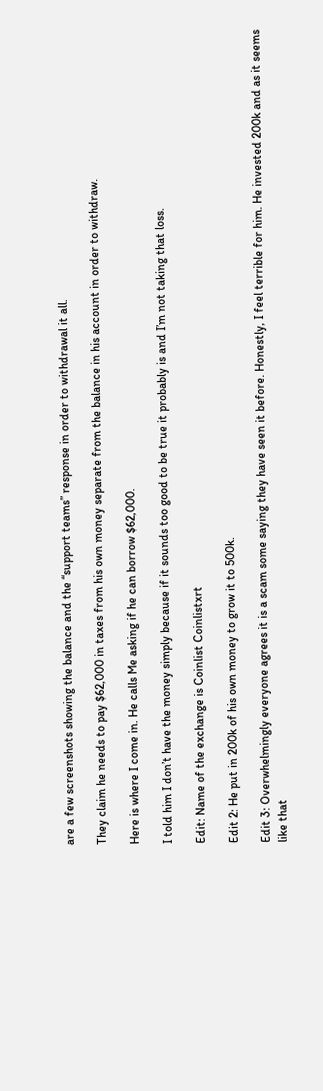are a few screenshots showing the balance and the “support teams” response in order to withdrawal it all.

They claim he needs to pay $62,000 in taxes from his own money separate from the balance in his account in order to withdraw.

Here is where I come in. He calls Me asking if he can borrow $62,000.

I told him I don’t have the money simply because if it sounds too good to be true it probably is and I’m not taking that loss.

Edit: Name of the exchange is Coinlist Coinlistxrt

Edit 2: He put in 200k of his own money to grow it to 500k.

Edit 3: Overwhelmingly everyone agrees it is a scam some saying they have seen it before. Honestly, I feel terrible for him. He invested 200k and as it seems like that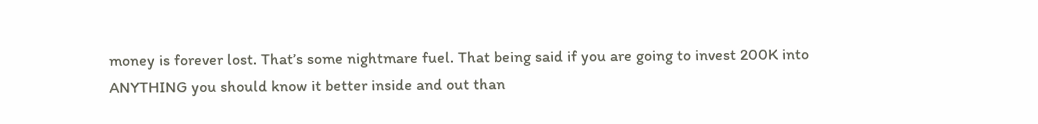money is forever lost. That’s some nightmare fuel. That being said if you are going to invest 200K into ANYTHING you should know it better inside and out than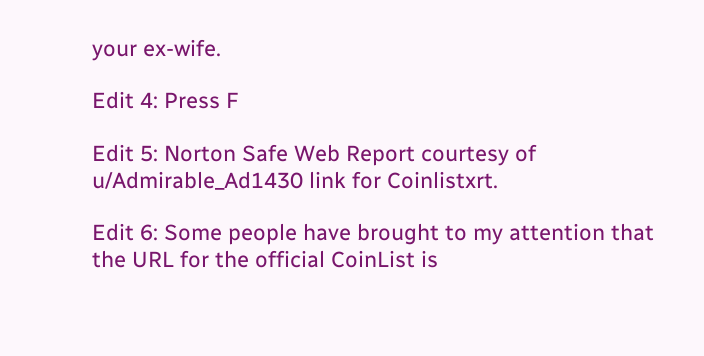your ex-wife.

Edit 4: Press F

Edit 5: Norton Safe Web Report courtesy of u/Admirable_Ad1430 link for Coinlistxrt.

Edit 6: Some people have brought to my attention that the URL for the official CoinList is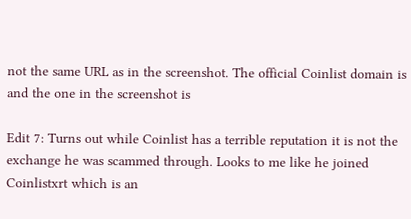not the same URL as in the screenshot. The official Coinlist domain is and the one in the screenshot is

Edit 7: Turns out while Coinlist has a terrible reputation it is not the exchange he was scammed through. Looks to me like he joined Coinlistxrt which is an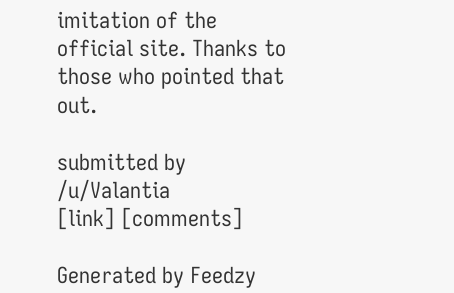imitation of the official site. Thanks to those who pointed that out.

submitted by /u/Valantia
[link] [comments]

Generated by Feedzy